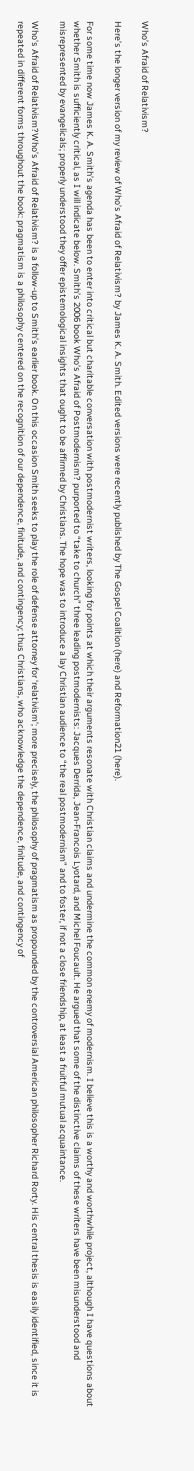Who’s Afraid of Relativism?

Here’s the longer version of my review of Who’s Afraid of Relativism? by James K. A. Smith. Edited versions were recently published by The Gospel Coalition (here) and Reformation21 (here).

For some time now James K. A. Smith’s agenda has been to enter into critical but charitable conversation with postmodernist writers, looking for points at which their arguments resonate with Christian claims and undermine the common enemy of modernism. I believe this is a worthy and worthwhile project, although I have questions about whether Smith is sufficiently critical, as I will indicate below. Smith’s 2006 book Who’s Afraid of Postmodernism? purported to “take to church” three leading postmodernists: Jacques Derrida, Jean-Francois Lyotard, and Michel Foucault. He argued that some of the distinctive claims of these writers have been misunderstood and misrepresented by evangelicals; properly understood they offer epistemological insights that ought to be affirmed by Christians. The hope was to introduce a lay Christian audience to “the real postmodernism” and to foster, if not a close friendship, at least a fruitful mutual acquaintance.

Who's Afraid of Relativism?Who’s Afraid of Relativism? is a follow-up to Smith’s earlier book. On this occasion Smith seeks to play the role of defense attorney for ‘relativism’; more precisely, the philosophy of pragmatism as propounded by the controversial American philosopher Richard Rorty. His central thesis is easily identified, since it is repeated in different forms throughout the book: pragmatism is a philosophy centered on the recognition of our dependence, finitude, and contingency; thus Christians, who acknowledge the dependence, finitude, and contingency of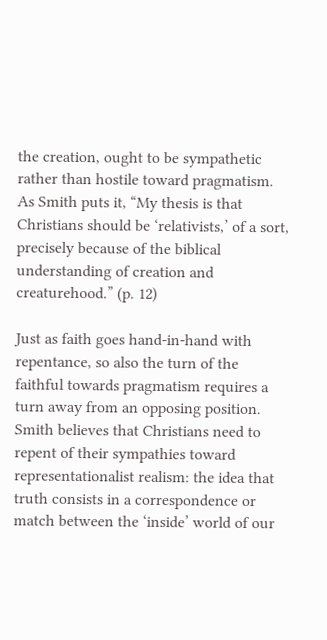the creation, ought to be sympathetic rather than hostile toward pragmatism. As Smith puts it, “My thesis is that Christians should be ‘relativists,’ of a sort, precisely because of the biblical understanding of creation and creaturehood.” (p. 12)

Just as faith goes hand-in-hand with repentance, so also the turn of the faithful towards pragmatism requires a turn away from an opposing position. Smith believes that Christians need to repent of their sympathies toward representationalist realism: the idea that truth consists in a correspondence or match between the ‘inside’ world of our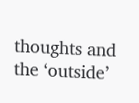thoughts and the ‘outside’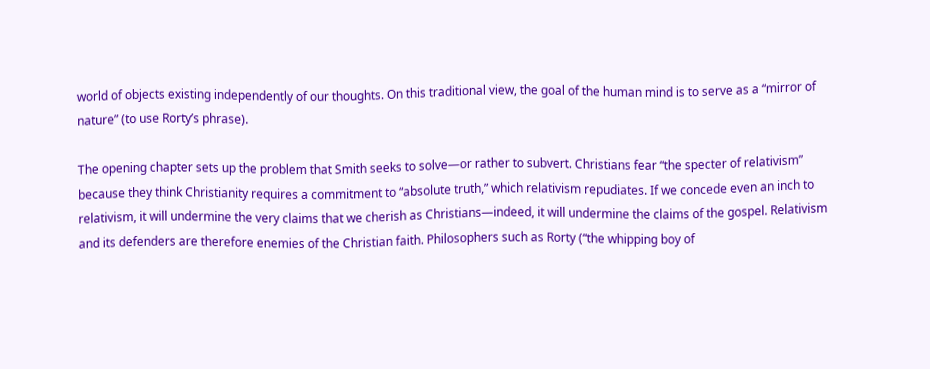world of objects existing independently of our thoughts. On this traditional view, the goal of the human mind is to serve as a “mirror of nature” (to use Rorty’s phrase).

The opening chapter sets up the problem that Smith seeks to solve—or rather to subvert. Christians fear “the specter of relativism” because they think Christianity requires a commitment to “absolute truth,” which relativism repudiates. If we concede even an inch to relativism, it will undermine the very claims that we cherish as Christians—indeed, it will undermine the claims of the gospel. Relativism and its defenders are therefore enemies of the Christian faith. Philosophers such as Rorty (“the whipping boy of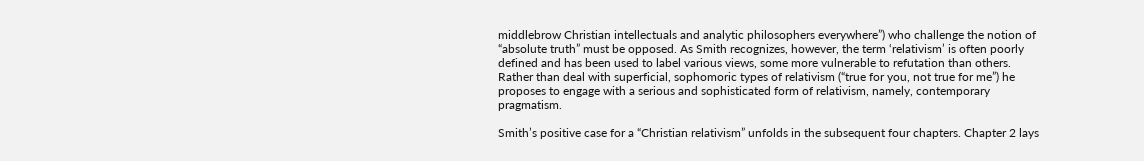middlebrow Christian intellectuals and analytic philosophers everywhere”) who challenge the notion of “absolute truth” must be opposed. As Smith recognizes, however, the term ‘relativism’ is often poorly defined and has been used to label various views, some more vulnerable to refutation than others. Rather than deal with superficial, sophomoric types of relativism (“true for you, not true for me”) he proposes to engage with a serious and sophisticated form of relativism, namely, contemporary pragmatism.

Smith’s positive case for a “Christian relativism” unfolds in the subsequent four chapters. Chapter 2 lays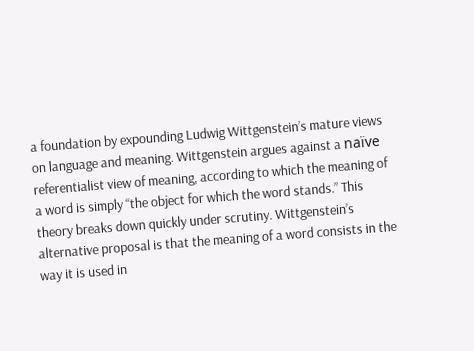a foundation by expounding Ludwig Wittgenstein’s mature views on language and meaning. Wittgenstein argues against a naïve referentialist view of meaning, according to which the meaning of a word is simply “the object for which the word stands.” This theory breaks down quickly under scrutiny. Wittgenstein’s alternative proposal is that the meaning of a word consists in the way it is used in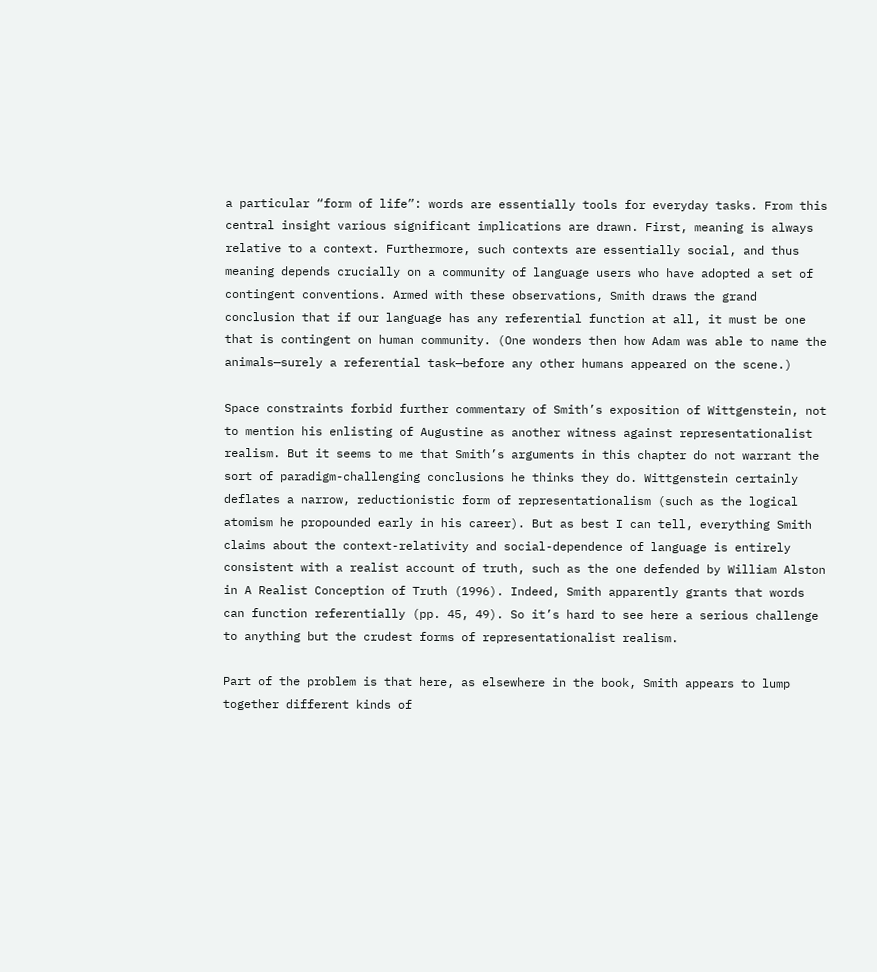a particular “form of life”: words are essentially tools for everyday tasks. From this central insight various significant implications are drawn. First, meaning is always relative to a context. Furthermore, such contexts are essentially social, and thus meaning depends crucially on a community of language users who have adopted a set of contingent conventions. Armed with these observations, Smith draws the grand conclusion that if our language has any referential function at all, it must be one that is contingent on human community. (One wonders then how Adam was able to name the animals—surely a referential task—before any other humans appeared on the scene.)

Space constraints forbid further commentary of Smith’s exposition of Wittgenstein, not to mention his enlisting of Augustine as another witness against representationalist realism. But it seems to me that Smith’s arguments in this chapter do not warrant the sort of paradigm-challenging conclusions he thinks they do. Wittgenstein certainly deflates a narrow, reductionistic form of representationalism (such as the logical atomism he propounded early in his career). But as best I can tell, everything Smith claims about the context-relativity and social-dependence of language is entirely consistent with a realist account of truth, such as the one defended by William Alston in A Realist Conception of Truth (1996). Indeed, Smith apparently grants that words can function referentially (pp. 45, 49). So it’s hard to see here a serious challenge to anything but the crudest forms of representationalist realism.

Part of the problem is that here, as elsewhere in the book, Smith appears to lump together different kinds of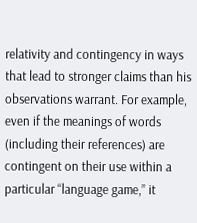relativity and contingency in ways that lead to stronger claims than his observations warrant. For example, even if the meanings of words (including their references) are contingent on their use within a particular “language game,” it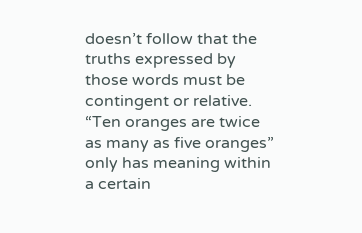doesn’t follow that the truths expressed by those words must be contingent or relative. “Ten oranges are twice as many as five oranges” only has meaning within a certain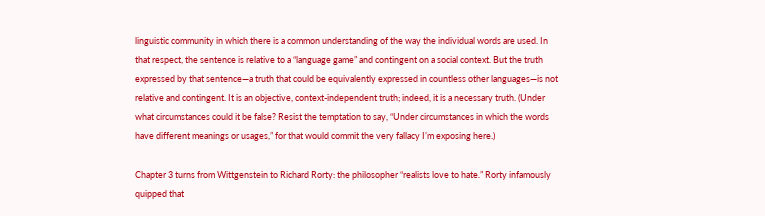linguistic community in which there is a common understanding of the way the individual words are used. In that respect, the sentence is relative to a “language game” and contingent on a social context. But the truth expressed by that sentence—a truth that could be equivalently expressed in countless other languages—is not relative and contingent. It is an objective, context-independent truth; indeed, it is a necessary truth. (Under what circumstances could it be false? Resist the temptation to say, “Under circumstances in which the words have different meanings or usages,” for that would commit the very fallacy I’m exposing here.)

Chapter 3 turns from Wittgenstein to Richard Rorty: the philosopher “realists love to hate.” Rorty infamously quipped that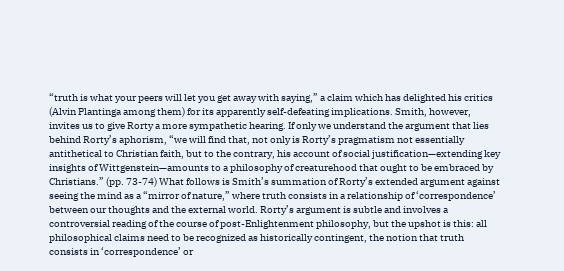“truth is what your peers will let you get away with saying,” a claim which has delighted his critics (Alvin Plantinga among them) for its apparently self-defeating implications. Smith, however, invites us to give Rorty a more sympathetic hearing. If only we understand the argument that lies behind Rorty’s aphorism, “we will find that, not only is Rorty’s pragmatism not essentially antithetical to Christian faith, but to the contrary, his account of social justification—extending key insights of Wittgenstein—amounts to a philosophy of creaturehood that ought to be embraced by Christians.” (pp. 73-74) What follows is Smith’s summation of Rorty’s extended argument against seeing the mind as a “mirror of nature,” where truth consists in a relationship of ‘correspondence’ between our thoughts and the external world. Rorty’s argument is subtle and involves a controversial reading of the course of post-Enlightenment philosophy, but the upshot is this: all philosophical claims need to be recognized as historically contingent, the notion that truth consists in ‘correspondence’ or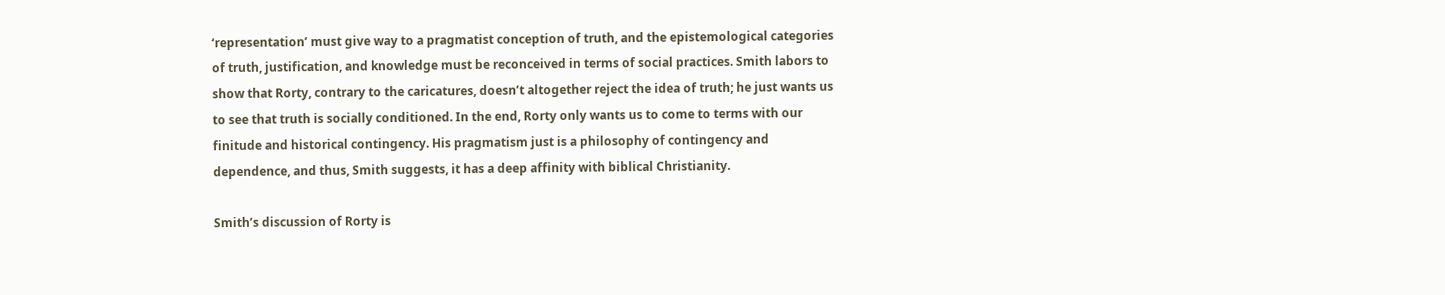‘representation’ must give way to a pragmatist conception of truth, and the epistemological categories of truth, justification, and knowledge must be reconceived in terms of social practices. Smith labors to show that Rorty, contrary to the caricatures, doesn’t altogether reject the idea of truth; he just wants us to see that truth is socially conditioned. In the end, Rorty only wants us to come to terms with our finitude and historical contingency. His pragmatism just is a philosophy of contingency and dependence, and thus, Smith suggests, it has a deep affinity with biblical Christianity.

Smith’s discussion of Rorty is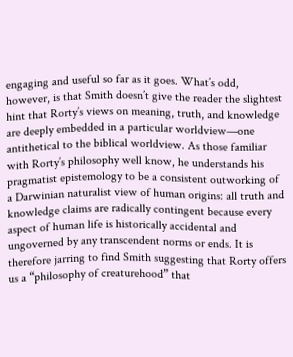engaging and useful so far as it goes. What’s odd, however, is that Smith doesn’t give the reader the slightest hint that Rorty’s views on meaning, truth, and knowledge are deeply embedded in a particular worldview—one antithetical to the biblical worldview. As those familiar with Rorty’s philosophy well know, he understands his pragmatist epistemology to be a consistent outworking of a Darwinian naturalist view of human origins: all truth and knowledge claims are radically contingent because every aspect of human life is historically accidental and ungoverned by any transcendent norms or ends. It is therefore jarring to find Smith suggesting that Rorty offers us a “philosophy of creaturehood” that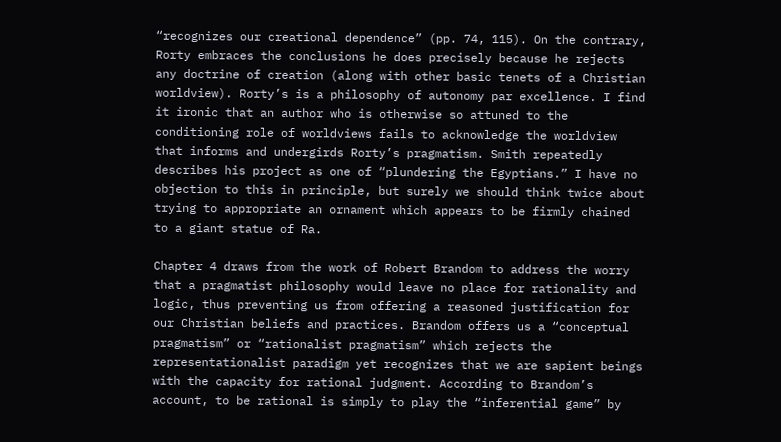“recognizes our creational dependence” (pp. 74, 115). On the contrary, Rorty embraces the conclusions he does precisely because he rejects any doctrine of creation (along with other basic tenets of a Christian worldview). Rorty’s is a philosophy of autonomy par excellence. I find it ironic that an author who is otherwise so attuned to the conditioning role of worldviews fails to acknowledge the worldview that informs and undergirds Rorty’s pragmatism. Smith repeatedly describes his project as one of “plundering the Egyptians.” I have no objection to this in principle, but surely we should think twice about trying to appropriate an ornament which appears to be firmly chained to a giant statue of Ra.

Chapter 4 draws from the work of Robert Brandom to address the worry that a pragmatist philosophy would leave no place for rationality and logic, thus preventing us from offering a reasoned justification for our Christian beliefs and practices. Brandom offers us a “conceptual pragmatism” or “rationalist pragmatism” which rejects the representationalist paradigm yet recognizes that we are sapient beings with the capacity for rational judgment. According to Brandom’s account, to be rational is simply to play the “inferential game” by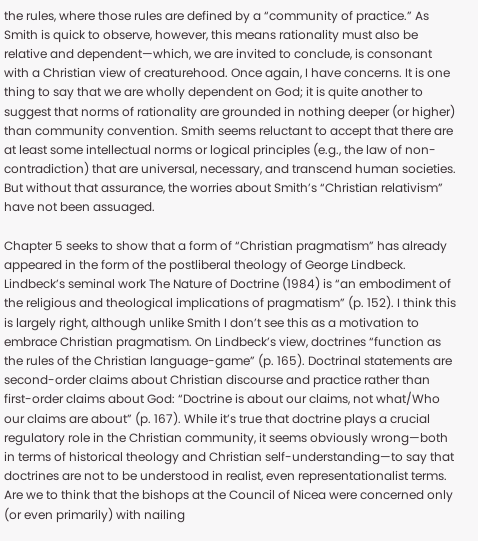the rules, where those rules are defined by a “community of practice.” As Smith is quick to observe, however, this means rationality must also be relative and dependent—which, we are invited to conclude, is consonant with a Christian view of creaturehood. Once again, I have concerns. It is one thing to say that we are wholly dependent on God; it is quite another to suggest that norms of rationality are grounded in nothing deeper (or higher) than community convention. Smith seems reluctant to accept that there are at least some intellectual norms or logical principles (e.g., the law of non-contradiction) that are universal, necessary, and transcend human societies. But without that assurance, the worries about Smith’s “Christian relativism” have not been assuaged.

Chapter 5 seeks to show that a form of “Christian pragmatism” has already appeared in the form of the postliberal theology of George Lindbeck. Lindbeck’s seminal work The Nature of Doctrine (1984) is “an embodiment of the religious and theological implications of pragmatism” (p. 152). I think this is largely right, although unlike Smith I don’t see this as a motivation to embrace Christian pragmatism. On Lindbeck’s view, doctrines “function as the rules of the Christian language-game” (p. 165). Doctrinal statements are second-order claims about Christian discourse and practice rather than first-order claims about God: “Doctrine is about our claims, not what/Who our claims are about” (p. 167). While it’s true that doctrine plays a crucial regulatory role in the Christian community, it seems obviously wrong—both in terms of historical theology and Christian self-understanding—to say that doctrines are not to be understood in realist, even representationalist terms. Are we to think that the bishops at the Council of Nicea were concerned only (or even primarily) with nailing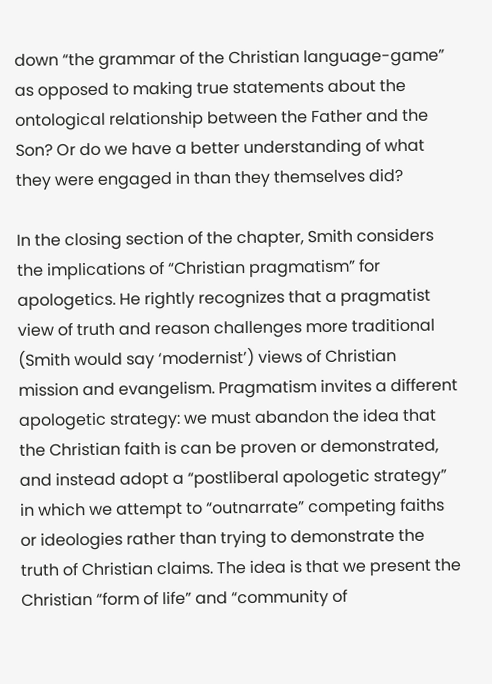down “the grammar of the Christian language-game” as opposed to making true statements about the ontological relationship between the Father and the Son? Or do we have a better understanding of what they were engaged in than they themselves did?

In the closing section of the chapter, Smith considers the implications of “Christian pragmatism” for apologetics. He rightly recognizes that a pragmatist view of truth and reason challenges more traditional (Smith would say ‘modernist’) views of Christian mission and evangelism. Pragmatism invites a different apologetic strategy: we must abandon the idea that the Christian faith is can be proven or demonstrated, and instead adopt a “postliberal apologetic strategy” in which we attempt to “outnarrate” competing faiths or ideologies rather than trying to demonstrate the truth of Christian claims. The idea is that we present the Christian “form of life” and “community of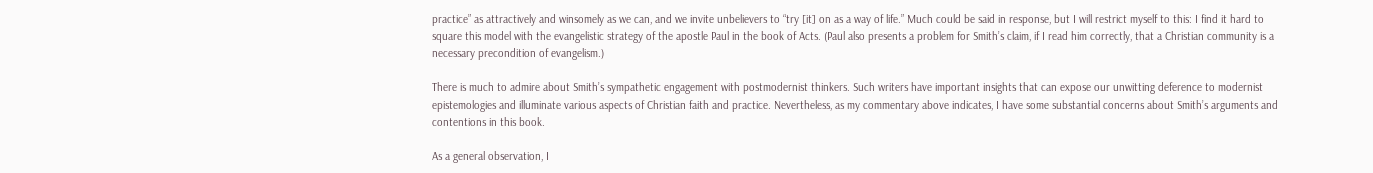practice” as attractively and winsomely as we can, and we invite unbelievers to “try [it] on as a way of life.” Much could be said in response, but I will restrict myself to this: I find it hard to square this model with the evangelistic strategy of the apostle Paul in the book of Acts. (Paul also presents a problem for Smith’s claim, if I read him correctly, that a Christian community is a necessary precondition of evangelism.)

There is much to admire about Smith’s sympathetic engagement with postmodernist thinkers. Such writers have important insights that can expose our unwitting deference to modernist epistemologies and illuminate various aspects of Christian faith and practice. Nevertheless, as my commentary above indicates, I have some substantial concerns about Smith’s arguments and contentions in this book.

As a general observation, I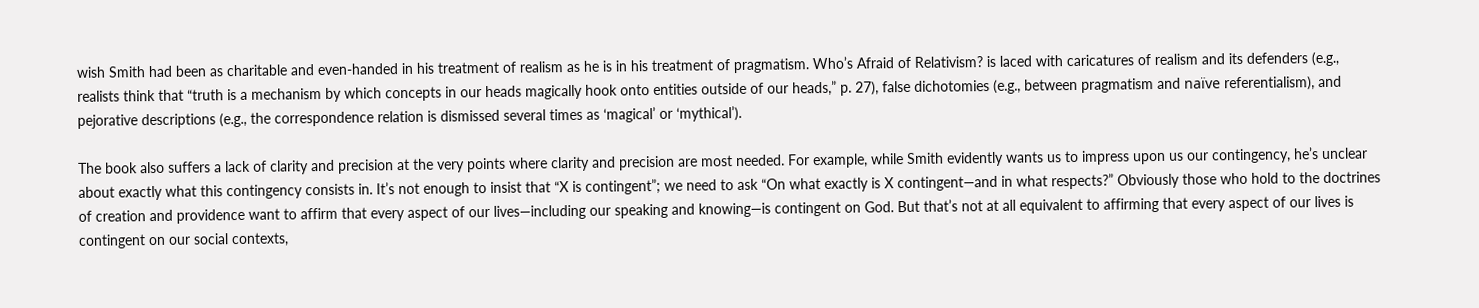wish Smith had been as charitable and even-handed in his treatment of realism as he is in his treatment of pragmatism. Who’s Afraid of Relativism? is laced with caricatures of realism and its defenders (e.g., realists think that “truth is a mechanism by which concepts in our heads magically hook onto entities outside of our heads,” p. 27), false dichotomies (e.g., between pragmatism and naïve referentialism), and pejorative descriptions (e.g., the correspondence relation is dismissed several times as ‘magical’ or ‘mythical’).

The book also suffers a lack of clarity and precision at the very points where clarity and precision are most needed. For example, while Smith evidently wants us to impress upon us our contingency, he’s unclear about exactly what this contingency consists in. It’s not enough to insist that “X is contingent”; we need to ask “On what exactly is X contingent—and in what respects?” Obviously those who hold to the doctrines of creation and providence want to affirm that every aspect of our lives—including our speaking and knowing—is contingent on God. But that’s not at all equivalent to affirming that every aspect of our lives is contingent on our social contexts,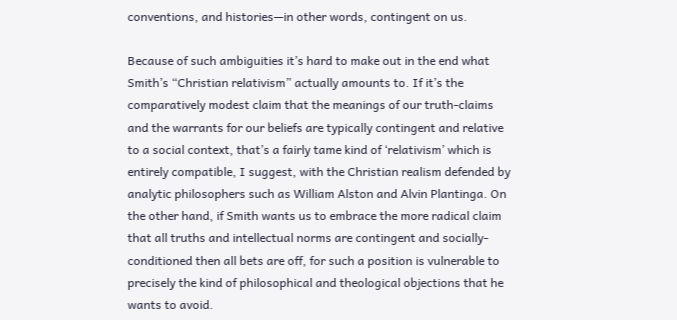conventions, and histories—in other words, contingent on us.

Because of such ambiguities it’s hard to make out in the end what Smith’s “Christian relativism” actually amounts to. If it’s the comparatively modest claim that the meanings of our truth-claims and the warrants for our beliefs are typically contingent and relative to a social context, that’s a fairly tame kind of ‘relativism’ which is entirely compatible, I suggest, with the Christian realism defended by analytic philosophers such as William Alston and Alvin Plantinga. On the other hand, if Smith wants us to embrace the more radical claim that all truths and intellectual norms are contingent and socially-conditioned then all bets are off, for such a position is vulnerable to precisely the kind of philosophical and theological objections that he wants to avoid.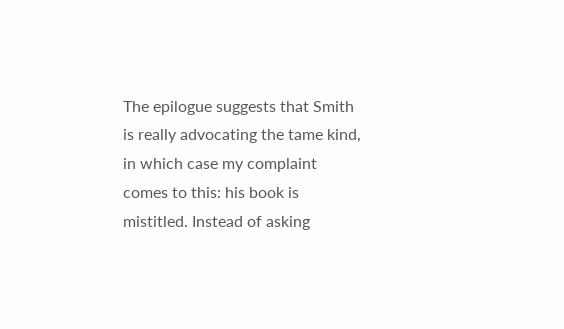The epilogue suggests that Smith is really advocating the tame kind, in which case my complaint comes to this: his book is mistitled. Instead of asking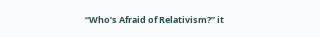“Who’s Afraid of Relativism?” it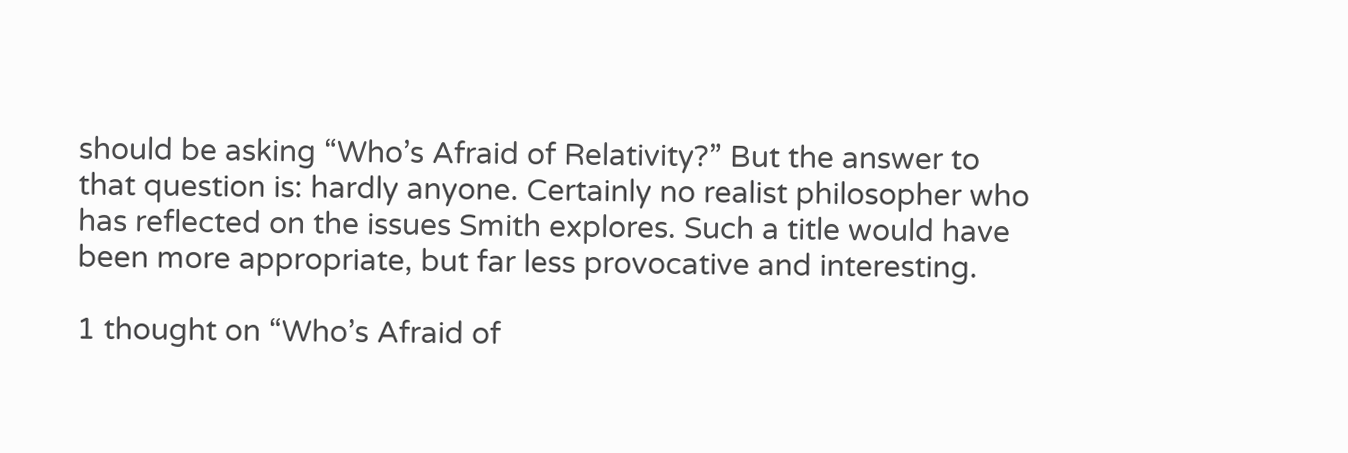should be asking “Who’s Afraid of Relativity?” But the answer to that question is: hardly anyone. Certainly no realist philosopher who has reflected on the issues Smith explores. Such a title would have been more appropriate, but far less provocative and interesting.

1 thought on “Who’s Afraid of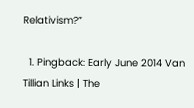Relativism?”

  1. Pingback: Early June 2014 Van Tillian Links | The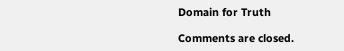Domain for Truth

Comments are closed.